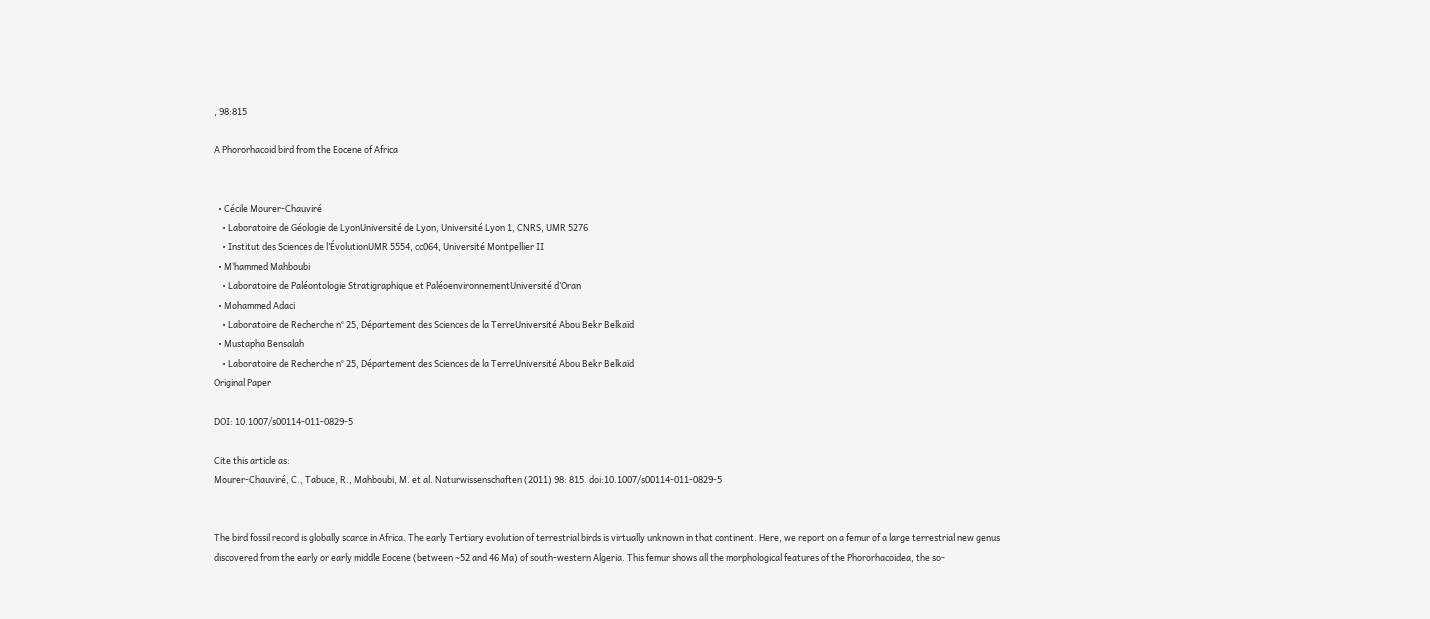, 98:815

A Phororhacoid bird from the Eocene of Africa


  • Cécile Mourer-Chauviré
    • Laboratoire de Géologie de LyonUniversité de Lyon, Université Lyon 1, CNRS, UMR 5276
    • Institut des Sciences de l’ÉvolutionUMR 5554, cc064, Université Montpellier II
  • M’hammed Mahboubi
    • Laboratoire de Paléontologie Stratigraphique et PaléoenvironnementUniversité d’Oran
  • Mohammed Adaci
    • Laboratoire de Recherche n° 25, Département des Sciences de la TerreUniversité Abou Bekr Belkaïd
  • Mustapha Bensalah
    • Laboratoire de Recherche n° 25, Département des Sciences de la TerreUniversité Abou Bekr Belkaïd
Original Paper

DOI: 10.1007/s00114-011-0829-5

Cite this article as:
Mourer-Chauviré, C., Tabuce, R., Mahboubi, M. et al. Naturwissenschaften (2011) 98: 815. doi:10.1007/s00114-011-0829-5


The bird fossil record is globally scarce in Africa. The early Tertiary evolution of terrestrial birds is virtually unknown in that continent. Here, we report on a femur of a large terrestrial new genus discovered from the early or early middle Eocene (between ∼52 and 46 Ma) of south-western Algeria. This femur shows all the morphological features of the Phororhacoidea, the so-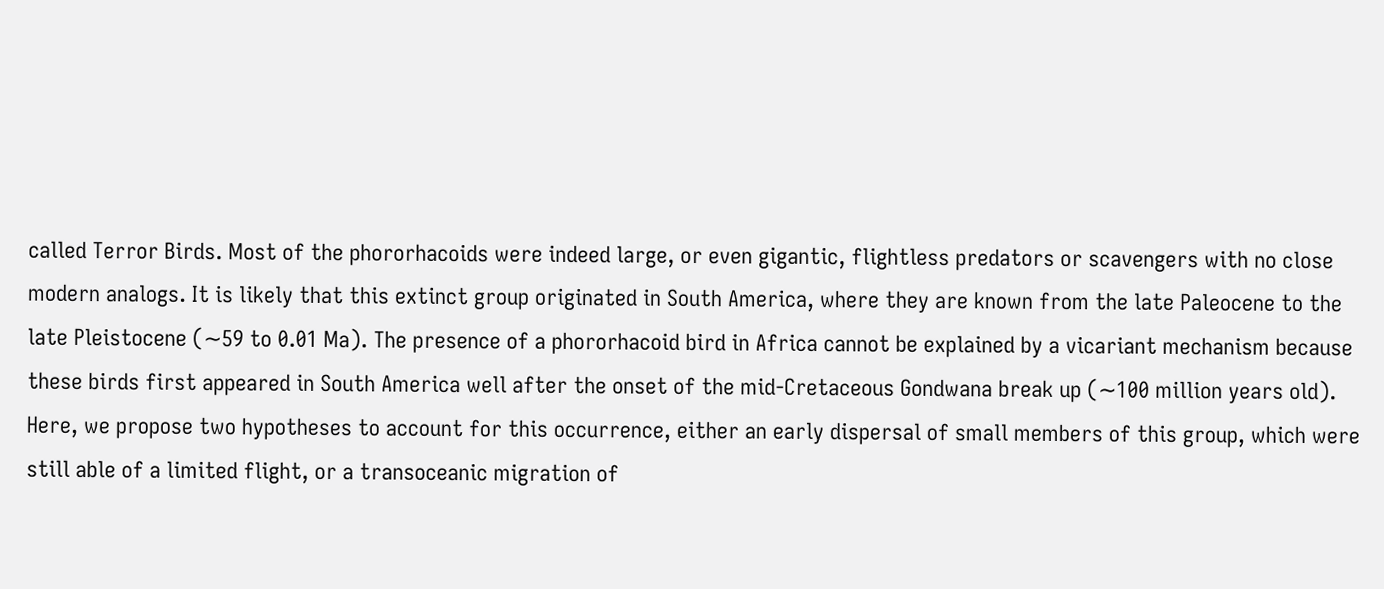called Terror Birds. Most of the phororhacoids were indeed large, or even gigantic, flightless predators or scavengers with no close modern analogs. It is likely that this extinct group originated in South America, where they are known from the late Paleocene to the late Pleistocene (∼59 to 0.01 Ma). The presence of a phororhacoid bird in Africa cannot be explained by a vicariant mechanism because these birds first appeared in South America well after the onset of the mid-Cretaceous Gondwana break up (∼100 million years old). Here, we propose two hypotheses to account for this occurrence, either an early dispersal of small members of this group, which were still able of a limited flight, or a transoceanic migration of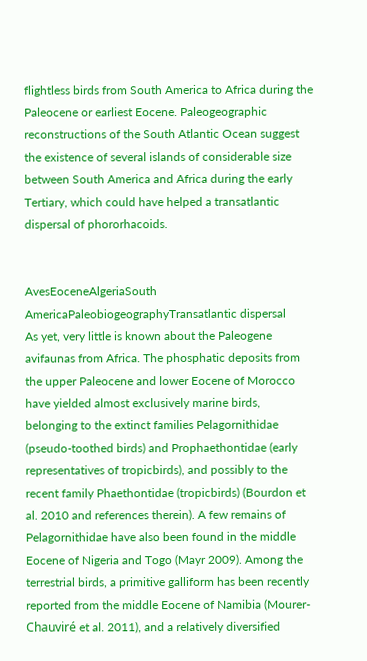flightless birds from South America to Africa during the Paleocene or earliest Eocene. Paleogeographic reconstructions of the South Atlantic Ocean suggest the existence of several islands of considerable size between South America and Africa during the early Tertiary, which could have helped a transatlantic dispersal of phororhacoids.


AvesEoceneAlgeriaSouth AmericaPaleobiogeographyTransatlantic dispersal
As yet, very little is known about the Paleogene avifaunas from Africa. The phosphatic deposits from the upper Paleocene and lower Eocene of Morocco have yielded almost exclusively marine birds, belonging to the extinct families Pelagornithidae (pseudo-toothed birds) and Prophaethontidae (early representatives of tropicbirds), and possibly to the recent family Phaethontidae (tropicbirds) (Bourdon et al. 2010 and references therein). A few remains of Pelagornithidae have also been found in the middle Eocene of Nigeria and Togo (Mayr 2009). Among the terrestrial birds, a primitive galliform has been recently reported from the middle Eocene of Namibia (Mourer-Chauviré et al. 2011), and a relatively diversified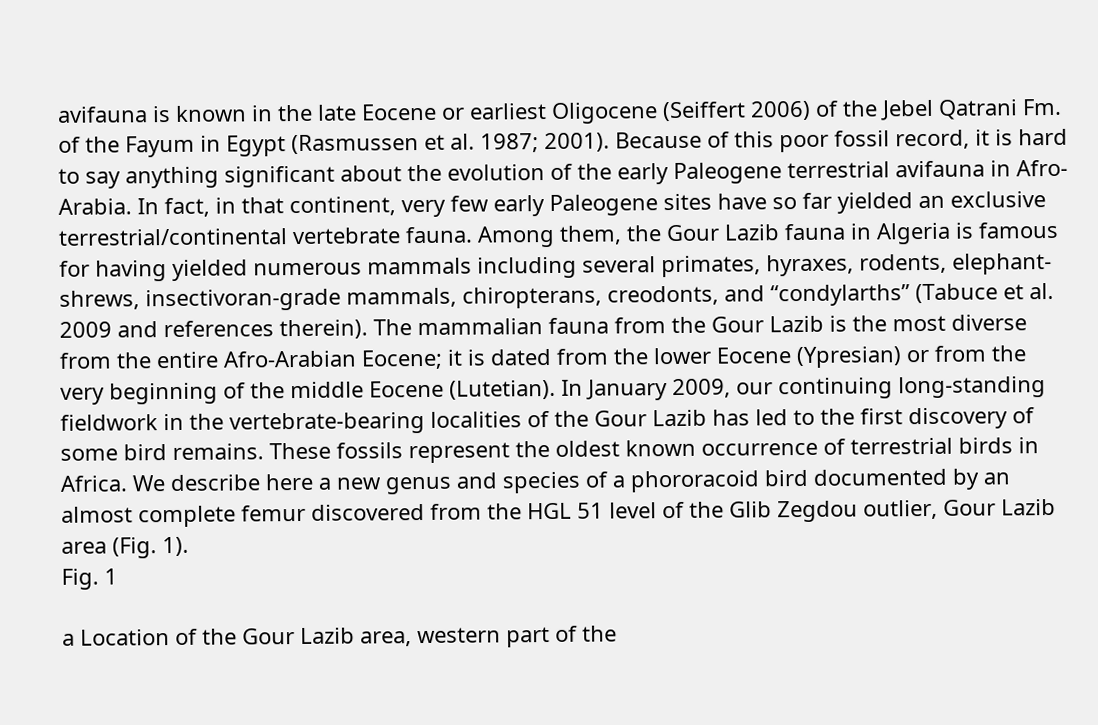avifauna is known in the late Eocene or earliest Oligocene (Seiffert 2006) of the Jebel Qatrani Fm. of the Fayum in Egypt (Rasmussen et al. 1987; 2001). Because of this poor fossil record, it is hard to say anything significant about the evolution of the early Paleogene terrestrial avifauna in Afro-Arabia. In fact, in that continent, very few early Paleogene sites have so far yielded an exclusive terrestrial/continental vertebrate fauna. Among them, the Gour Lazib fauna in Algeria is famous for having yielded numerous mammals including several primates, hyraxes, rodents, elephant-shrews, insectivoran-grade mammals, chiropterans, creodonts, and “condylarths” (Tabuce et al. 2009 and references therein). The mammalian fauna from the Gour Lazib is the most diverse from the entire Afro-Arabian Eocene; it is dated from the lower Eocene (Ypresian) or from the very beginning of the middle Eocene (Lutetian). In January 2009, our continuing long-standing fieldwork in the vertebrate-bearing localities of the Gour Lazib has led to the first discovery of some bird remains. These fossils represent the oldest known occurrence of terrestrial birds in Africa. We describe here a new genus and species of a phororacoid bird documented by an almost complete femur discovered from the HGL 51 level of the Glib Zegdou outlier, Gour Lazib area (Fig. 1).
Fig. 1

a Location of the Gour Lazib area, western part of the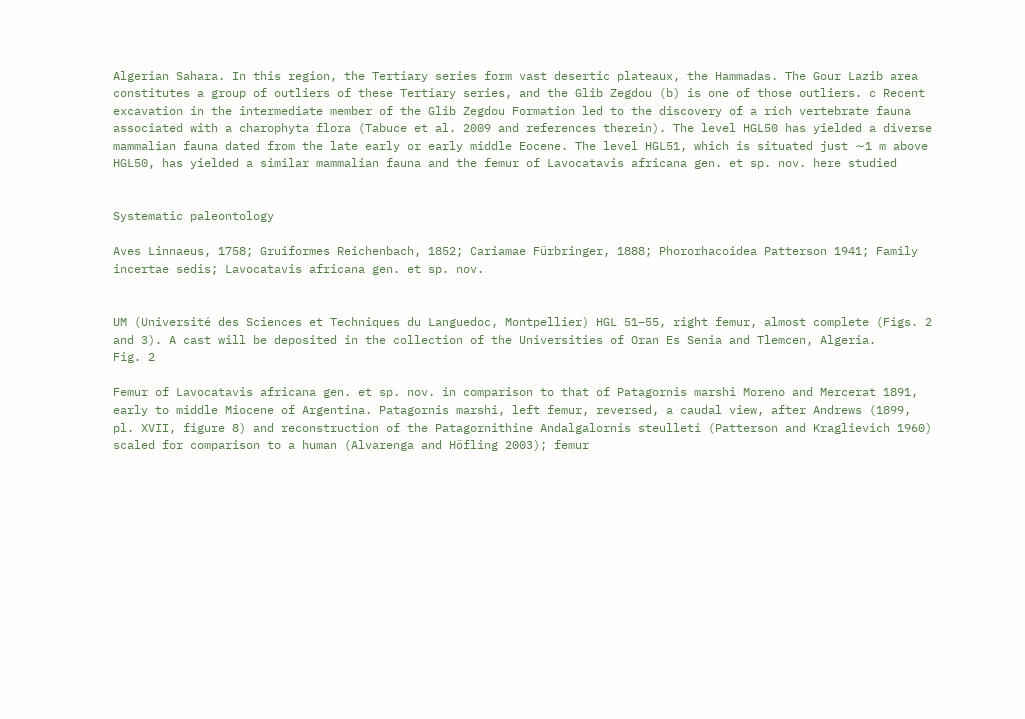Algerian Sahara. In this region, the Tertiary series form vast desertic plateaux, the Hammadas. The Gour Lazib area constitutes a group of outliers of these Tertiary series, and the Glib Zegdou (b) is one of those outliers. c Recent excavation in the intermediate member of the Glib Zegdou Formation led to the discovery of a rich vertebrate fauna associated with a charophyta flora (Tabuce et al. 2009 and references therein). The level HGL50 has yielded a diverse mammalian fauna dated from the late early or early middle Eocene. The level HGL51, which is situated just ∼1 m above HGL50, has yielded a similar mammalian fauna and the femur of Lavocatavis africana gen. et sp. nov. here studied


Systematic paleontology

Aves Linnaeus, 1758; Gruiformes Reichenbach, 1852; Cariamae Fürbringer, 1888; Phororhacoidea Patterson 1941; Family incertae sedis; Lavocatavis africana gen. et sp. nov.


UM (Université des Sciences et Techniques du Languedoc, Montpellier) HGL 51–55, right femur, almost complete (Figs. 2 and 3). A cast will be deposited in the collection of the Universities of Oran Es Senia and Tlemcen, Algeria.
Fig. 2

Femur of Lavocatavis africana gen. et sp. nov. in comparison to that of Patagornis marshi Moreno and Mercerat 1891, early to middle Miocene of Argentina. Patagornis marshi, left femur, reversed, a caudal view, after Andrews (1899, pl. XVII, figure 8) and reconstruction of the Patagornithine Andalgalornis steulleti (Patterson and Kraglievich 1960) scaled for comparison to a human (Alvarenga and Höfling 2003); femur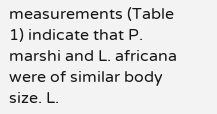measurements (Table 1) indicate that P. marshi and L. africana were of similar body size. L.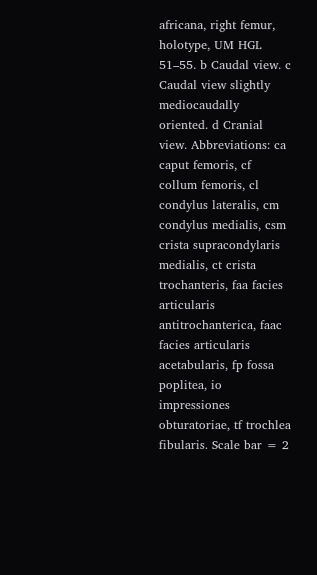africana, right femur, holotype, UM HGL 51–55. b Caudal view. c Caudal view slightly mediocaudally oriented. d Cranial view. Abbreviations: ca caput femoris, cf collum femoris, cl condylus lateralis, cm condylus medialis, csm crista supracondylaris medialis, ct crista trochanteris, faa facies articularis antitrochanterica, faac facies articularis acetabularis, fp fossa poplitea, io impressiones obturatoriae, tf trochlea fibularis. Scale bar = 2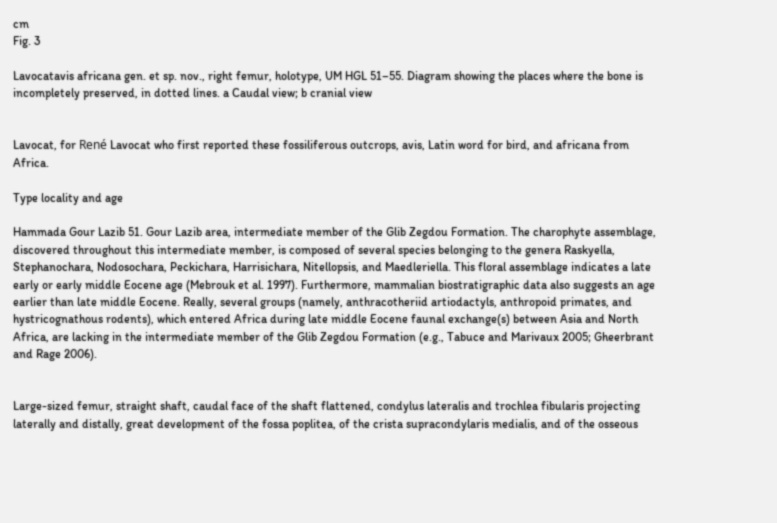cm
Fig. 3

Lavocatavis africana gen. et sp. nov., right femur, holotype, UM HGL 51–55. Diagram showing the places where the bone is incompletely preserved, in dotted lines. a Caudal view; b cranial view


Lavocat, for René Lavocat who first reported these fossiliferous outcrops, avis, Latin word for bird, and africana from Africa.

Type locality and age

Hammada Gour Lazib 51. Gour Lazib area, intermediate member of the Glib Zegdou Formation. The charophyte assemblage, discovered throughout this intermediate member, is composed of several species belonging to the genera Raskyella, Stephanochara, Nodosochara, Peckichara, Harrisichara, Nitellopsis, and Maedleriella. This floral assemblage indicates a late early or early middle Eocene age (Mebrouk et al. 1997). Furthermore, mammalian biostratigraphic data also suggests an age earlier than late middle Eocene. Really, several groups (namely, anthracotheriid artiodactyls, anthropoid primates, and hystricognathous rodents), which entered Africa during late middle Eocene faunal exchange(s) between Asia and North Africa, are lacking in the intermediate member of the Glib Zegdou Formation (e.g., Tabuce and Marivaux 2005; Gheerbrant and Rage 2006).


Large-sized femur, straight shaft, caudal face of the shaft flattened, condylus lateralis and trochlea fibularis projecting laterally and distally, great development of the fossa poplitea, of the crista supracondylaris medialis, and of the osseous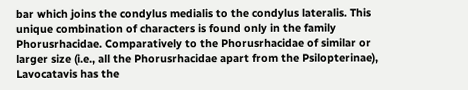bar which joins the condylus medialis to the condylus lateralis. This unique combination of characters is found only in the family Phorusrhacidae. Comparatively to the Phorusrhacidae of similar or larger size (i.e., all the Phorusrhacidae apart from the Psilopterinae), Lavocatavis has the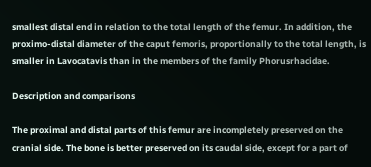smallest distal end in relation to the total length of the femur. In addition, the proximo-distal diameter of the caput femoris, proportionally to the total length, is smaller in Lavocatavis than in the members of the family Phorusrhacidae.

Description and comparisons

The proximal and distal parts of this femur are incompletely preserved on the cranial side. The bone is better preserved on its caudal side, except for a part of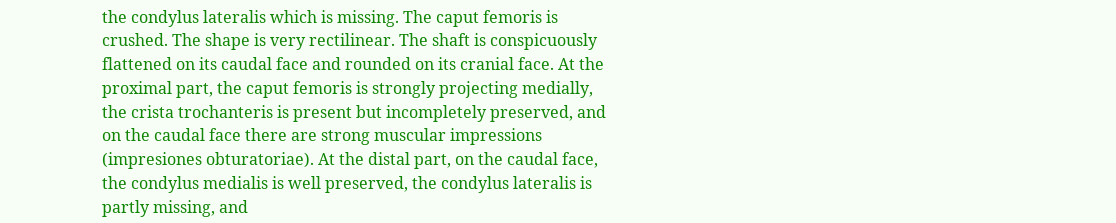the condylus lateralis which is missing. The caput femoris is crushed. The shape is very rectilinear. The shaft is conspicuously flattened on its caudal face and rounded on its cranial face. At the proximal part, the caput femoris is strongly projecting medially, the crista trochanteris is present but incompletely preserved, and on the caudal face there are strong muscular impressions (impresiones obturatoriae). At the distal part, on the caudal face, the condylus medialis is well preserved, the condylus lateralis is partly missing, and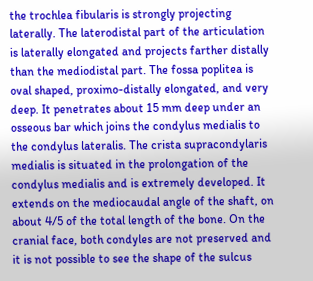the trochlea fibularis is strongly projecting laterally. The laterodistal part of the articulation is laterally elongated and projects farther distally than the mediodistal part. The fossa poplitea is oval shaped, proximo-distally elongated, and very deep. It penetrates about 15 mm deep under an osseous bar which joins the condylus medialis to the condylus lateralis. The crista supracondylaris medialis is situated in the prolongation of the condylus medialis and is extremely developed. It extends on the mediocaudal angle of the shaft, on about 4/5 of the total length of the bone. On the cranial face, both condyles are not preserved and it is not possible to see the shape of the sulcus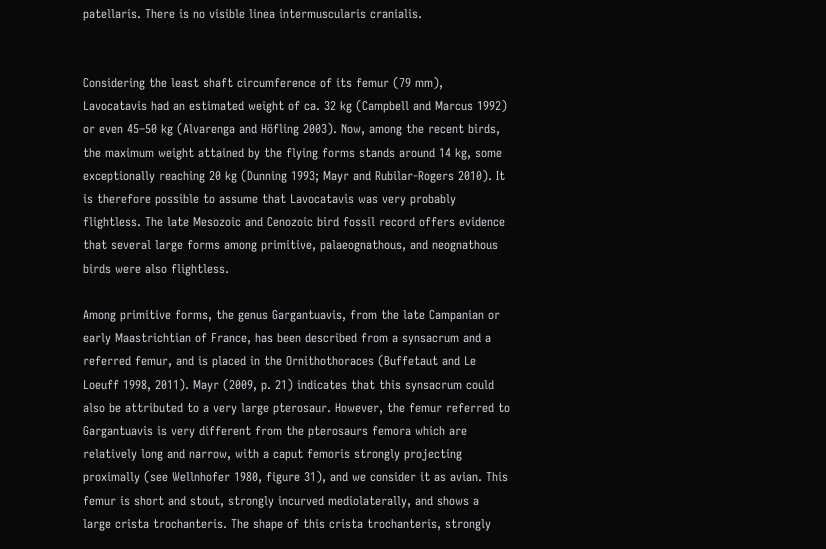patellaris. There is no visible linea intermuscularis cranialis.


Considering the least shaft circumference of its femur (79 mm), Lavocatavis had an estimated weight of ca. 32 kg (Campbell and Marcus 1992) or even 45–50 kg (Alvarenga and Höfling 2003). Now, among the recent birds, the maximum weight attained by the flying forms stands around 14 kg, some exceptionally reaching 20 kg (Dunning 1993; Mayr and Rubilar-Rogers 2010). It is therefore possible to assume that Lavocatavis was very probably flightless. The late Mesozoic and Cenozoic bird fossil record offers evidence that several large forms among primitive, palaeognathous, and neognathous birds were also flightless.

Among primitive forms, the genus Gargantuavis, from the late Campanian or early Maastrichtian of France, has been described from a synsacrum and a referred femur, and is placed in the Ornithothoraces (Buffetaut and Le Loeuff 1998, 2011). Mayr (2009, p. 21) indicates that this synsacrum could also be attributed to a very large pterosaur. However, the femur referred to Gargantuavis is very different from the pterosaurs femora which are relatively long and narrow, with a caput femoris strongly projecting proximally (see Wellnhofer 1980, figure 31), and we consider it as avian. This femur is short and stout, strongly incurved mediolaterally, and shows a large crista trochanteris. The shape of this crista trochanteris, strongly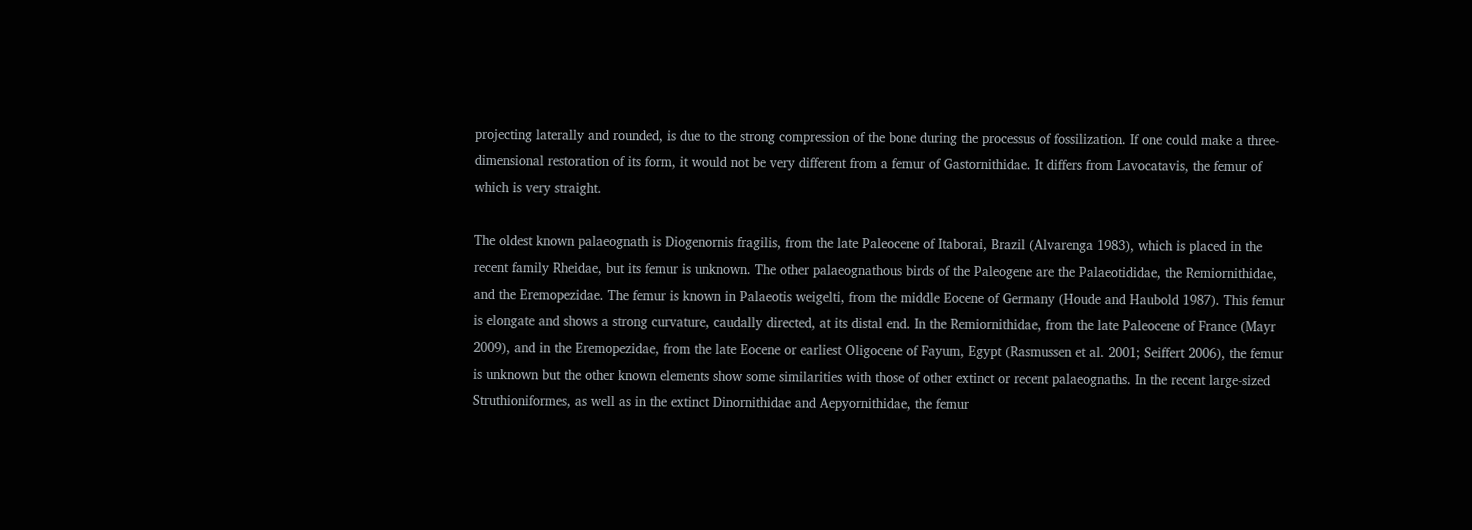projecting laterally and rounded, is due to the strong compression of the bone during the processus of fossilization. If one could make a three-dimensional restoration of its form, it would not be very different from a femur of Gastornithidae. It differs from Lavocatavis, the femur of which is very straight.

The oldest known palaeognath is Diogenornis fragilis, from the late Paleocene of Itaborai, Brazil (Alvarenga 1983), which is placed in the recent family Rheidae, but its femur is unknown. The other palaeognathous birds of the Paleogene are the Palaeotididae, the Remiornithidae, and the Eremopezidae. The femur is known in Palaeotis weigelti, from the middle Eocene of Germany (Houde and Haubold 1987). This femur is elongate and shows a strong curvature, caudally directed, at its distal end. In the Remiornithidae, from the late Paleocene of France (Mayr 2009), and in the Eremopezidae, from the late Eocene or earliest Oligocene of Fayum, Egypt (Rasmussen et al. 2001; Seiffert 2006), the femur is unknown but the other known elements show some similarities with those of other extinct or recent palaeognaths. In the recent large-sized Struthioniformes, as well as in the extinct Dinornithidae and Aepyornithidae, the femur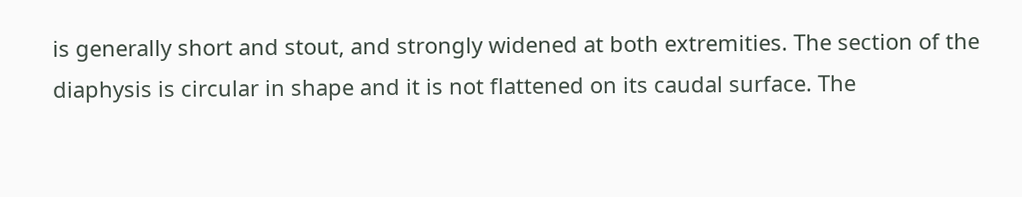is generally short and stout, and strongly widened at both extremities. The section of the diaphysis is circular in shape and it is not flattened on its caudal surface. The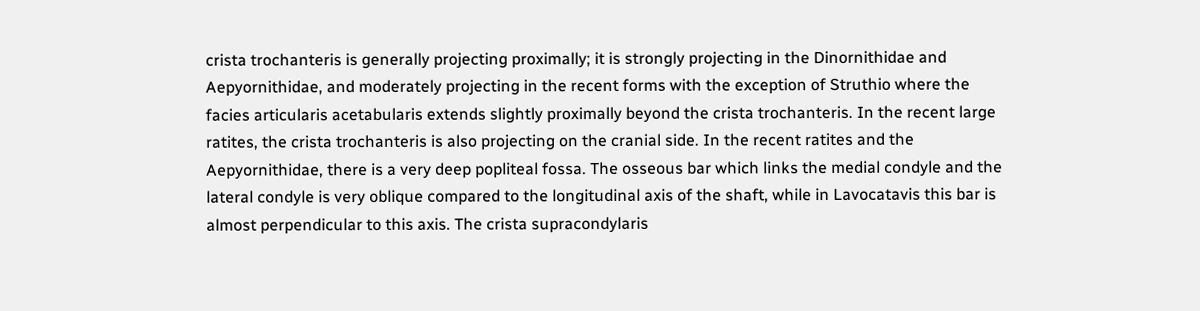crista trochanteris is generally projecting proximally; it is strongly projecting in the Dinornithidae and Aepyornithidae, and moderately projecting in the recent forms with the exception of Struthio where the facies articularis acetabularis extends slightly proximally beyond the crista trochanteris. In the recent large ratites, the crista trochanteris is also projecting on the cranial side. In the recent ratites and the Aepyornithidae, there is a very deep popliteal fossa. The osseous bar which links the medial condyle and the lateral condyle is very oblique compared to the longitudinal axis of the shaft, while in Lavocatavis this bar is almost perpendicular to this axis. The crista supracondylaris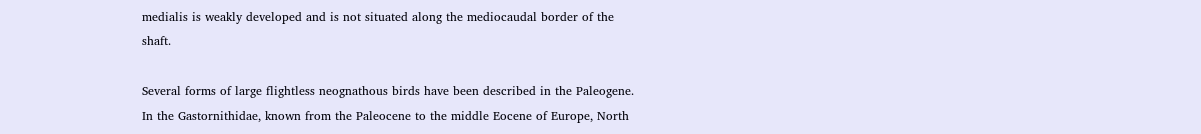medialis is weakly developed and is not situated along the mediocaudal border of the shaft.

Several forms of large flightless neognathous birds have been described in the Paleogene. In the Gastornithidae, known from the Paleocene to the middle Eocene of Europe, North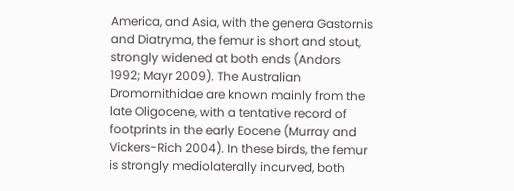America, and Asia, with the genera Gastornis and Diatryma, the femur is short and stout, strongly widened at both ends (Andors 1992; Mayr 2009). The Australian Dromornithidae are known mainly from the late Oligocene, with a tentative record of footprints in the early Eocene (Murray and Vickers-Rich 2004). In these birds, the femur is strongly mediolaterally incurved, both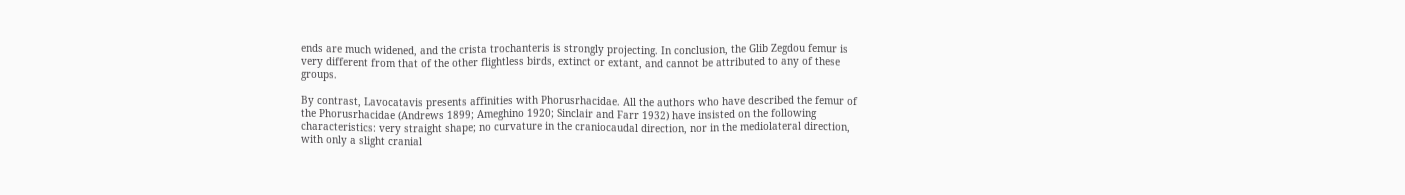ends are much widened, and the crista trochanteris is strongly projecting. In conclusion, the Glib Zegdou femur is very different from that of the other flightless birds, extinct or extant, and cannot be attributed to any of these groups.

By contrast, Lavocatavis presents affinities with Phorusrhacidae. All the authors who have described the femur of the Phorusrhacidae (Andrews 1899; Ameghino 1920; Sinclair and Farr 1932) have insisted on the following characteristics: very straight shape; no curvature in the craniocaudal direction, nor in the mediolateral direction, with only a slight cranial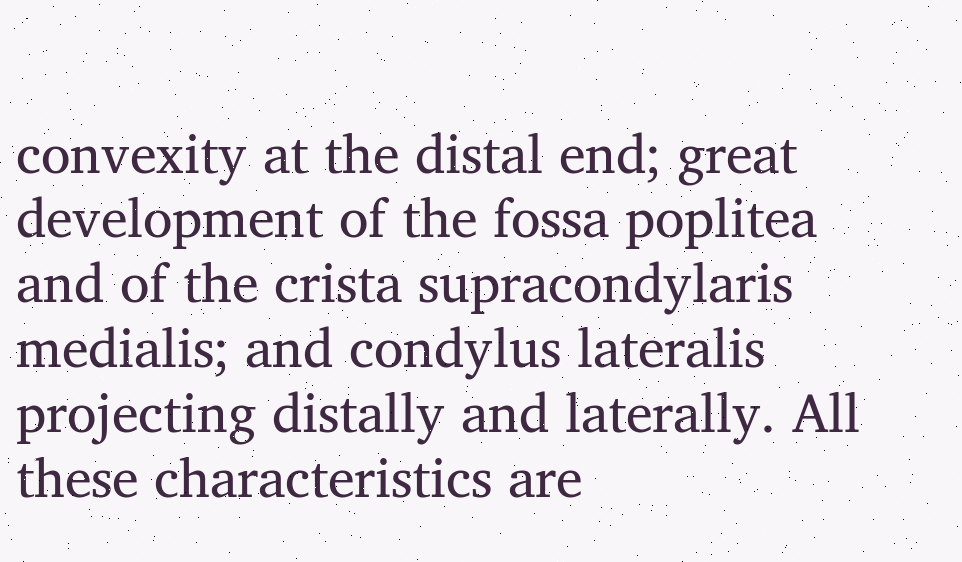convexity at the distal end; great development of the fossa poplitea and of the crista supracondylaris medialis; and condylus lateralis projecting distally and laterally. All these characteristics are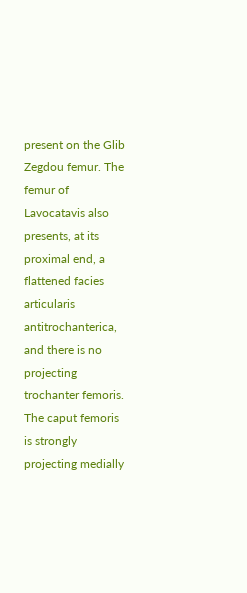present on the Glib Zegdou femur. The femur of Lavocatavis also presents, at its proximal end, a flattened facies articularis antitrochanterica, and there is no projecting trochanter femoris. The caput femoris is strongly projecting medially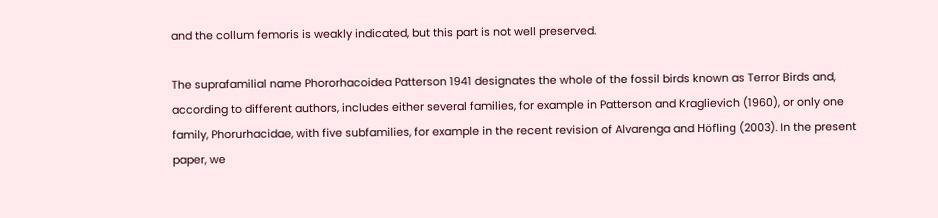and the collum femoris is weakly indicated, but this part is not well preserved.

The suprafamilial name Phororhacoidea Patterson 1941 designates the whole of the fossil birds known as Terror Birds and, according to different authors, includes either several families, for example in Patterson and Kraglievich (1960), or only one family, Phorurhacidae, with five subfamilies, for example in the recent revision of Alvarenga and Höfling (2003). In the present paper, we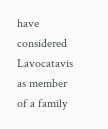have considered Lavocatavis as member of a family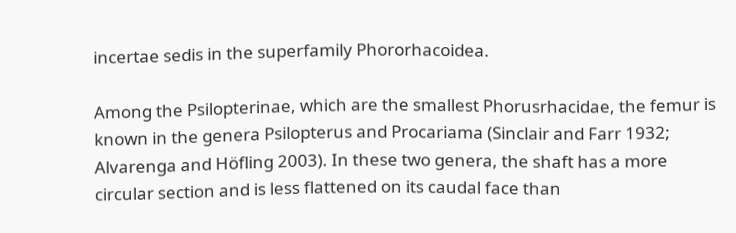incertae sedis in the superfamily Phororhacoidea.

Among the Psilopterinae, which are the smallest Phorusrhacidae, the femur is known in the genera Psilopterus and Procariama (Sinclair and Farr 1932; Alvarenga and Höfling 2003). In these two genera, the shaft has a more circular section and is less flattened on its caudal face than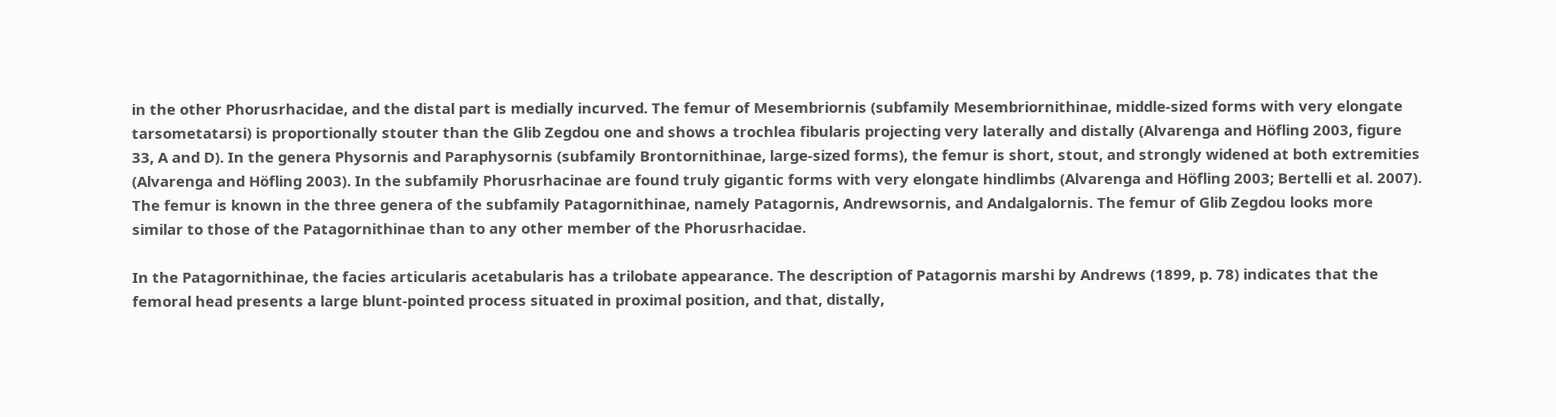in the other Phorusrhacidae, and the distal part is medially incurved. The femur of Mesembriornis (subfamily Mesembriornithinae, middle-sized forms with very elongate tarsometatarsi) is proportionally stouter than the Glib Zegdou one and shows a trochlea fibularis projecting very laterally and distally (Alvarenga and Höfling 2003, figure 33, A and D). In the genera Physornis and Paraphysornis (subfamily Brontornithinae, large-sized forms), the femur is short, stout, and strongly widened at both extremities (Alvarenga and Höfling 2003). In the subfamily Phorusrhacinae are found truly gigantic forms with very elongate hindlimbs (Alvarenga and Höfling 2003; Bertelli et al. 2007). The femur is known in the three genera of the subfamily Patagornithinae, namely Patagornis, Andrewsornis, and Andalgalornis. The femur of Glib Zegdou looks more similar to those of the Patagornithinae than to any other member of the Phorusrhacidae.

In the Patagornithinae, the facies articularis acetabularis has a trilobate appearance. The description of Patagornis marshi by Andrews (1899, p. 78) indicates that the femoral head presents a large blunt-pointed process situated in proximal position, and that, distally,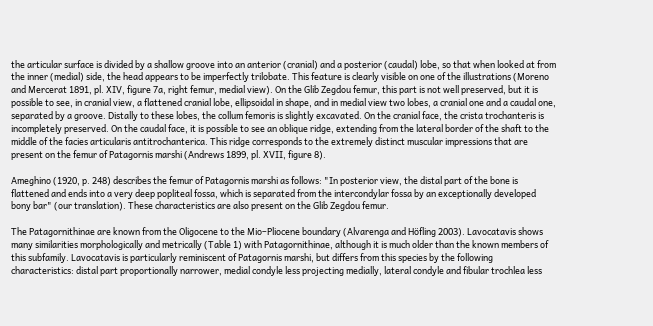the articular surface is divided by a shallow groove into an anterior (cranial) and a posterior (caudal) lobe, so that when looked at from the inner (medial) side, the head appears to be imperfectly trilobate. This feature is clearly visible on one of the illustrations (Moreno and Mercerat 1891, pl. XIV, figure 7a, right femur, medial view). On the Glib Zegdou femur, this part is not well preserved, but it is possible to see, in cranial view, a flattened cranial lobe, ellipsoidal in shape, and in medial view two lobes, a cranial one and a caudal one, separated by a groove. Distally to these lobes, the collum femoris is slightly excavated. On the cranial face, the crista trochanteris is incompletely preserved. On the caudal face, it is possible to see an oblique ridge, extending from the lateral border of the shaft to the middle of the facies articularis antitrochanterica. This ridge corresponds to the extremely distinct muscular impressions that are present on the femur of Patagornis marshi (Andrews 1899, pl. XVII, figure 8).

Ameghino (1920, p. 248) describes the femur of Patagornis marshi as follows: "In posterior view, the distal part of the bone is flattened and ends into a very deep popliteal fossa, which is separated from the intercondylar fossa by an exceptionally developed bony bar" (our translation). These characteristics are also present on the Glib Zegdou femur.

The Patagornithinae are known from the Oligocene to the Mio–Pliocene boundary (Alvarenga and Höfling 2003). Lavocatavis shows many similarities morphologically and metrically (Table 1) with Patagornithinae, although it is much older than the known members of this subfamily. Lavocatavis is particularly reminiscent of Patagornis marshi, but differs from this species by the following characteristics: distal part proportionally narrower, medial condyle less projecting medially, lateral condyle and fibular trochlea less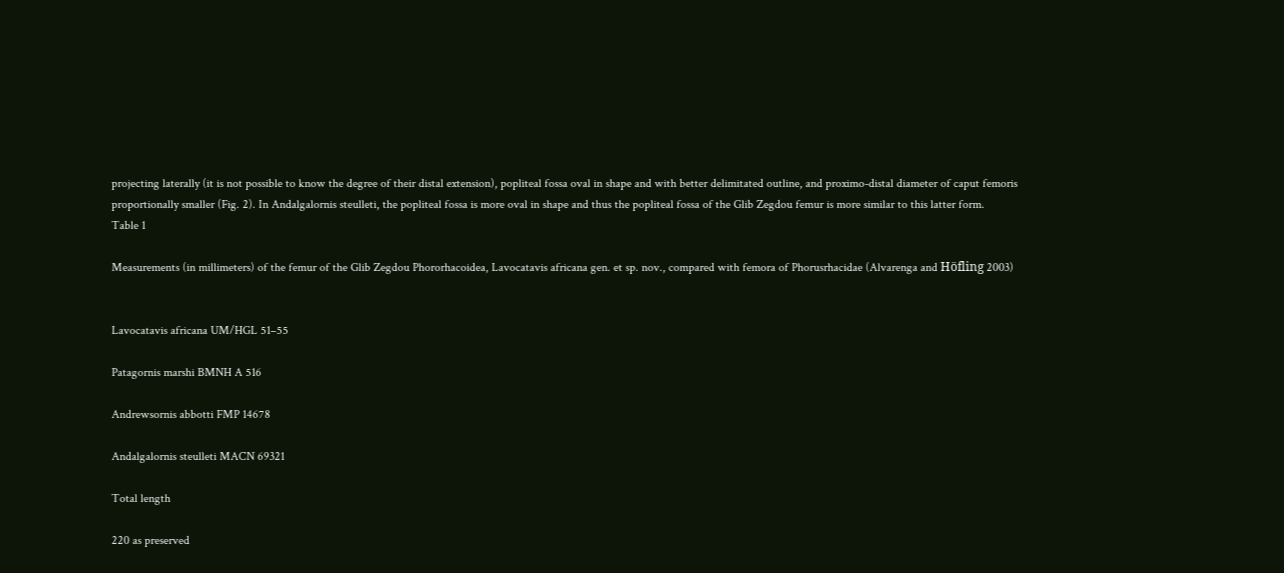projecting laterally (it is not possible to know the degree of their distal extension), popliteal fossa oval in shape and with better delimitated outline, and proximo-distal diameter of caput femoris proportionally smaller (Fig. 2). In Andalgalornis steulleti, the popliteal fossa is more oval in shape and thus the popliteal fossa of the Glib Zegdou femur is more similar to this latter form.
Table 1

Measurements (in millimeters) of the femur of the Glib Zegdou Phororhacoidea, Lavocatavis africana gen. et sp. nov., compared with femora of Phorusrhacidae (Alvarenga and Höfling 2003)


Lavocatavis africana UM/HGL 51–55

Patagornis marshi BMNH A 516

Andrewsornis abbotti FMP 14678

Andalgalornis steulleti MACN 69321

Total length

220 as preserved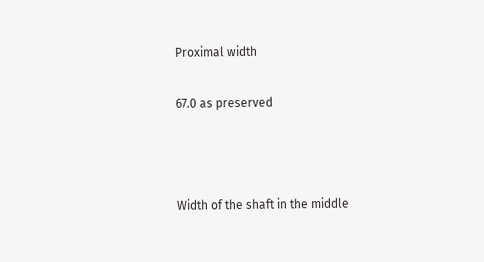Proximal width

67.0 as preserved



Width of the shaft in the middle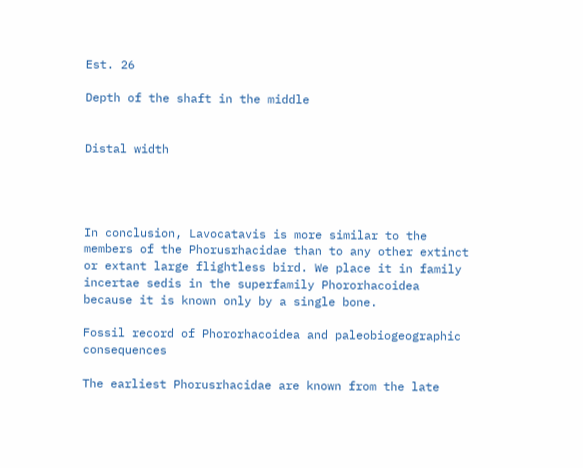Est. 26

Depth of the shaft in the middle


Distal width




In conclusion, Lavocatavis is more similar to the members of the Phorusrhacidae than to any other extinct or extant large flightless bird. We place it in family incertae sedis in the superfamily Phororhacoidea because it is known only by a single bone.

Fossil record of Phororhacoidea and paleobiogeographic consequences

The earliest Phorusrhacidae are known from the late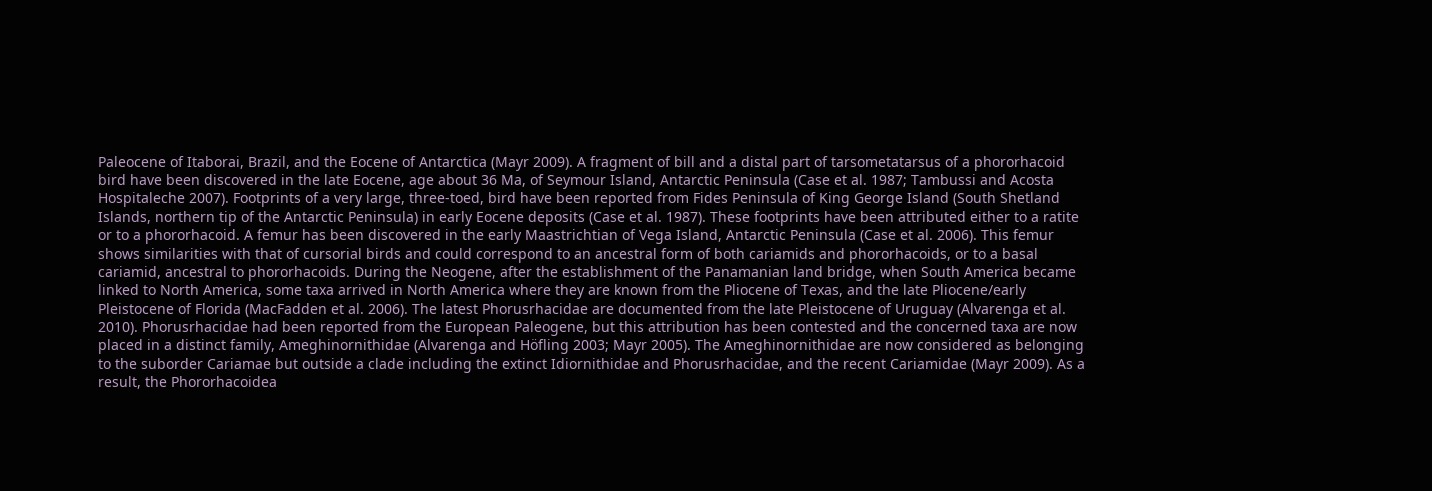Paleocene of Itaborai, Brazil, and the Eocene of Antarctica (Mayr 2009). A fragment of bill and a distal part of tarsometatarsus of a phororhacoid bird have been discovered in the late Eocene, age about 36 Ma, of Seymour Island, Antarctic Peninsula (Case et al. 1987; Tambussi and Acosta Hospitaleche 2007). Footprints of a very large, three-toed, bird have been reported from Fides Peninsula of King George Island (South Shetland Islands, northern tip of the Antarctic Peninsula) in early Eocene deposits (Case et al. 1987). These footprints have been attributed either to a ratite or to a phororhacoid. A femur has been discovered in the early Maastrichtian of Vega Island, Antarctic Peninsula (Case et al. 2006). This femur shows similarities with that of cursorial birds and could correspond to an ancestral form of both cariamids and phororhacoids, or to a basal cariamid, ancestral to phororhacoids. During the Neogene, after the establishment of the Panamanian land bridge, when South America became linked to North America, some taxa arrived in North America where they are known from the Pliocene of Texas, and the late Pliocene/early Pleistocene of Florida (MacFadden et al. 2006). The latest Phorusrhacidae are documented from the late Pleistocene of Uruguay (Alvarenga et al. 2010). Phorusrhacidae had been reported from the European Paleogene, but this attribution has been contested and the concerned taxa are now placed in a distinct family, Ameghinornithidae (Alvarenga and Höfling 2003; Mayr 2005). The Ameghinornithidae are now considered as belonging to the suborder Cariamae but outside a clade including the extinct Idiornithidae and Phorusrhacidae, and the recent Cariamidae (Mayr 2009). As a result, the Phororhacoidea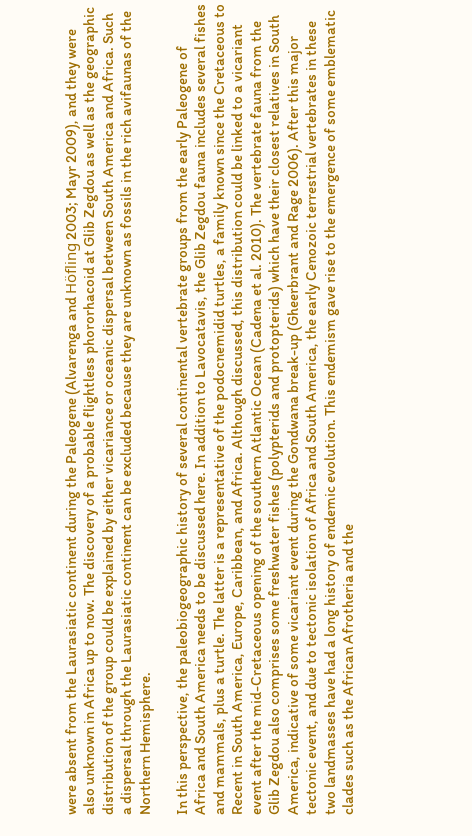were absent from the Laurasiatic continent during the Paleogene (Alvarenga and Höfling 2003; Mayr 2009), and they were also unknown in Africa up to now. The discovery of a probable flightless phororhacoid at Glib Zegdou as well as the geographic distribution of the group could be explained by either vicariance or oceanic dispersal between South America and Africa. Such a dispersal through the Laurasiatic continent can be excluded because they are unknown as fossils in the rich avifaunas of the Northern Hemisphere.

In this perspective, the paleobiogeographic history of several continental vertebrate groups from the early Paleogene of Africa and South America needs to be discussed here. In addition to Lavocatavis, the Glib Zegdou fauna includes several fishes and mammals, plus a turtle. The latter is a representative of the podocnemidid turtles, a family known since the Cretaceous to Recent in South America, Europe, Caribbean, and Africa. Although discussed, this distribution could be linked to a vicariant event after the mid-Cretaceous opening of the southern Atlantic Ocean (Cadena et al. 2010). The vertebrate fauna from the Glib Zegdou also comprises some freshwater fishes (polypterids and protopterids) which have their closest relatives in South America, indicative of some vicariant event during the Gondwana break-up (Gheerbrant and Rage 2006). After this major tectonic event, and due to tectonic isolation of Africa and South America, the early Cenozoic terrestrial vertebrates in these two landmasses have had a long history of endemic evolution. This endemism gave rise to the emergence of some emblematic clades such as the African Afrotheria and the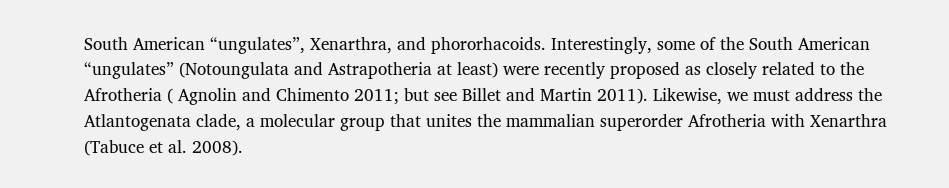South American “ungulates”, Xenarthra, and phororhacoids. Interestingly, some of the South American “ungulates” (Notoungulata and Astrapotheria at least) were recently proposed as closely related to the Afrotheria ( Agnolin and Chimento 2011; but see Billet and Martin 2011). Likewise, we must address the Atlantogenata clade, a molecular group that unites the mammalian superorder Afrotheria with Xenarthra (Tabuce et al. 2008).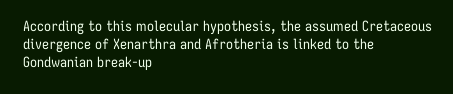According to this molecular hypothesis, the assumed Cretaceous divergence of Xenarthra and Afrotheria is linked to the Gondwanian break-up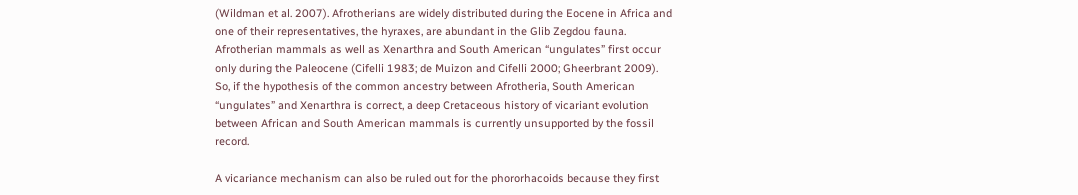(Wildman et al. 2007). Afrotherians are widely distributed during the Eocene in Africa and one of their representatives, the hyraxes, are abundant in the Glib Zegdou fauna. Afrotherian mammals as well as Xenarthra and South American “ungulates” first occur only during the Paleocene (Cifelli 1983; de Muizon and Cifelli 2000; Gheerbrant 2009). So, if the hypothesis of the common ancestry between Afrotheria, South American “ungulates” and Xenarthra is correct, a deep Cretaceous history of vicariant evolution between African and South American mammals is currently unsupported by the fossil record.

A vicariance mechanism can also be ruled out for the phororhacoids because they first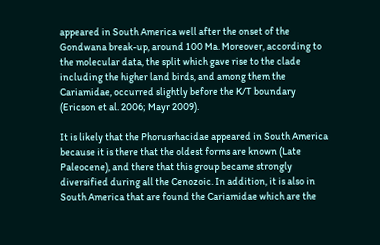appeared in South America well after the onset of the Gondwana break-up, around 100 Ma. Moreover, according to the molecular data, the split which gave rise to the clade including the higher land birds, and among them the Cariamidae, occurred slightly before the K/T boundary (Ericson et al. 2006; Mayr 2009).

It is likely that the Phorusrhacidae appeared in South America because it is there that the oldest forms are known (Late Paleocene), and there that this group became strongly diversified during all the Cenozoic. In addition, it is also in South America that are found the Cariamidae which are the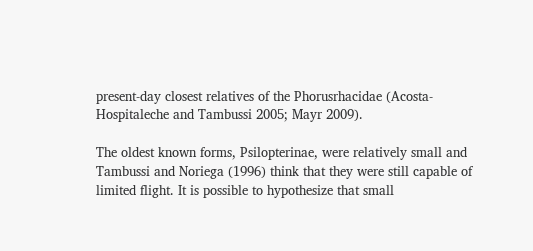present-day closest relatives of the Phorusrhacidae (Acosta-Hospitaleche and Tambussi 2005; Mayr 2009).

The oldest known forms, Psilopterinae, were relatively small and Tambussi and Noriega (1996) think that they were still capable of limited flight. It is possible to hypothesize that small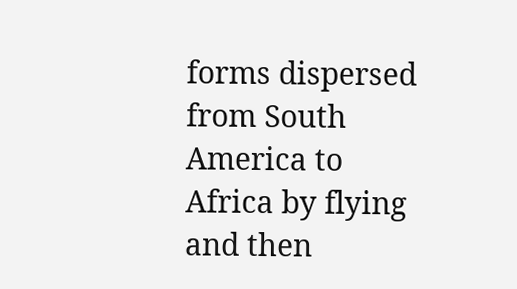forms dispersed from South America to Africa by flying and then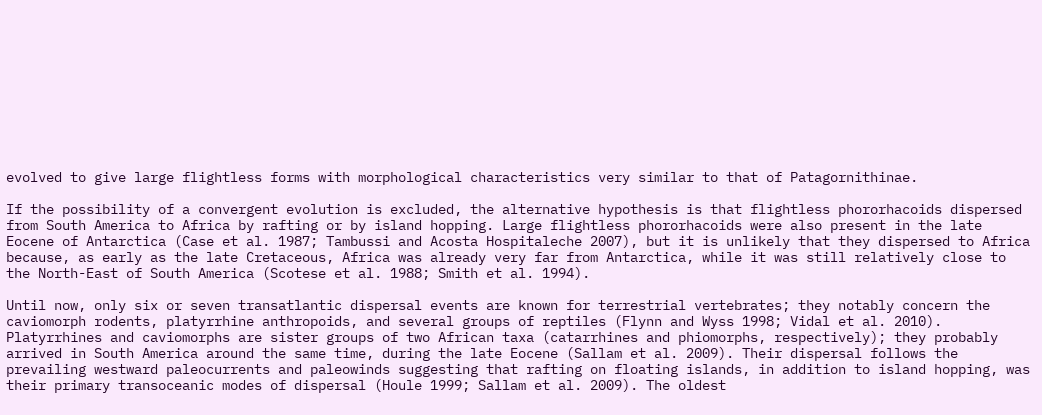evolved to give large flightless forms with morphological characteristics very similar to that of Patagornithinae.

If the possibility of a convergent evolution is excluded, the alternative hypothesis is that flightless phororhacoids dispersed from South America to Africa by rafting or by island hopping. Large flightless phororhacoids were also present in the late Eocene of Antarctica (Case et al. 1987; Tambussi and Acosta Hospitaleche 2007), but it is unlikely that they dispersed to Africa because, as early as the late Cretaceous, Africa was already very far from Antarctica, while it was still relatively close to the North-East of South America (Scotese et al. 1988; Smith et al. 1994).

Until now, only six or seven transatlantic dispersal events are known for terrestrial vertebrates; they notably concern the caviomorph rodents, platyrrhine anthropoids, and several groups of reptiles (Flynn and Wyss 1998; Vidal et al. 2010). Platyrrhines and caviomorphs are sister groups of two African taxa (catarrhines and phiomorphs, respectively); they probably arrived in South America around the same time, during the late Eocene (Sallam et al. 2009). Their dispersal follows the prevailing westward paleocurrents and paleowinds suggesting that rafting on floating islands, in addition to island hopping, was their primary transoceanic modes of dispersal (Houle 1999; Sallam et al. 2009). The oldest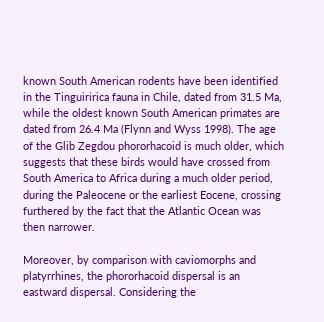known South American rodents have been identified in the Tinguiririca fauna in Chile, dated from 31.5 Ma, while the oldest known South American primates are dated from 26.4 Ma (Flynn and Wyss 1998). The age of the Glib Zegdou phororhacoid is much older, which suggests that these birds would have crossed from South America to Africa during a much older period, during the Paleocene or the earliest Eocene, crossing furthered by the fact that the Atlantic Ocean was then narrower.

Moreover, by comparison with caviomorphs and platyrrhines, the phororhacoid dispersal is an eastward dispersal. Considering the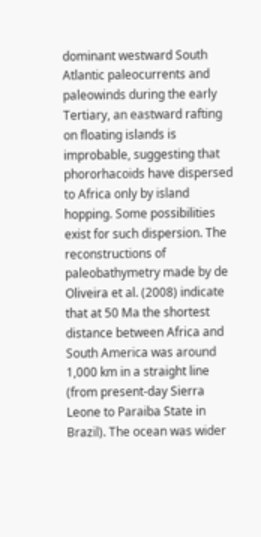dominant westward South Atlantic paleocurrents and paleowinds during the early Tertiary, an eastward rafting on floating islands is improbable, suggesting that phororhacoids have dispersed to Africa only by island hopping. Some possibilities exist for such dispersion. The reconstructions of paleobathymetry made by de Oliveira et al. (2008) indicate that at 50 Ma the shortest distance between Africa and South America was around 1,000 km in a straight line (from present-day Sierra Leone to Paraiba State in Brazil). The ocean was wider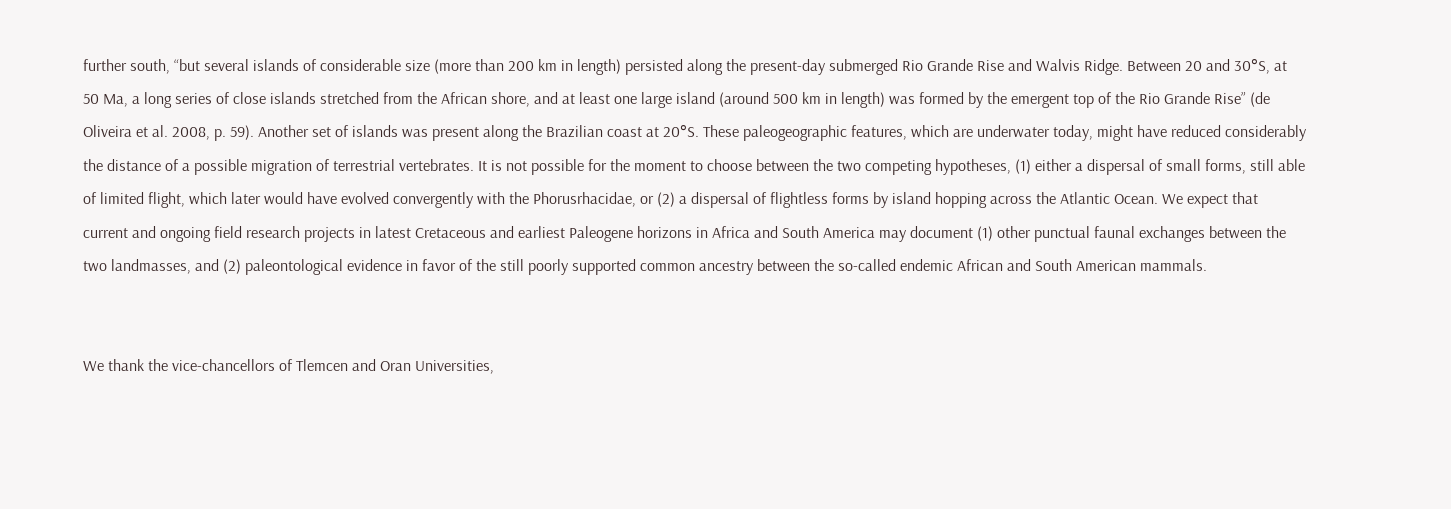further south, “but several islands of considerable size (more than 200 km in length) persisted along the present-day submerged Rio Grande Rise and Walvis Ridge. Between 20 and 30°S, at 50 Ma, a long series of close islands stretched from the African shore, and at least one large island (around 500 km in length) was formed by the emergent top of the Rio Grande Rise” (de Oliveira et al. 2008, p. 59). Another set of islands was present along the Brazilian coast at 20°S. These paleogeographic features, which are underwater today, might have reduced considerably the distance of a possible migration of terrestrial vertebrates. It is not possible for the moment to choose between the two competing hypotheses, (1) either a dispersal of small forms, still able of limited flight, which later would have evolved convergently with the Phorusrhacidae, or (2) a dispersal of flightless forms by island hopping across the Atlantic Ocean. We expect that current and ongoing field research projects in latest Cretaceous and earliest Paleogene horizons in Africa and South America may document (1) other punctual faunal exchanges between the two landmasses, and (2) paleontological evidence in favor of the still poorly supported common ancestry between the so-called endemic African and South American mammals.


We thank the vice-chancellors of Tlemcen and Oran Universities,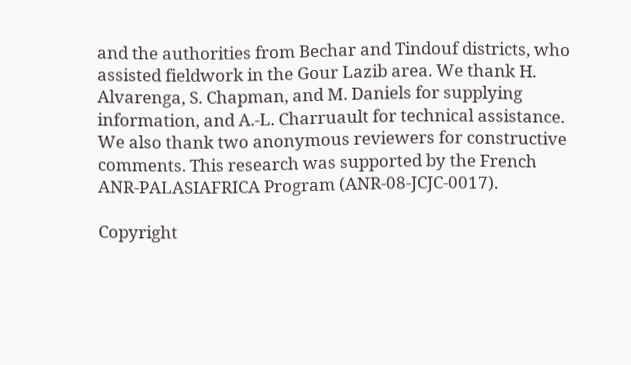and the authorities from Bechar and Tindouf districts, who assisted fieldwork in the Gour Lazib area. We thank H. Alvarenga, S. Chapman, and M. Daniels for supplying information, and A.-L. Charruault for technical assistance. We also thank two anonymous reviewers for constructive comments. This research was supported by the French ANR-PALASIAFRICA Program (ANR-08-JCJC-0017).

Copyright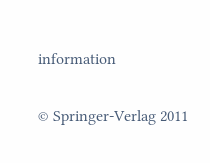information

© Springer-Verlag 2011